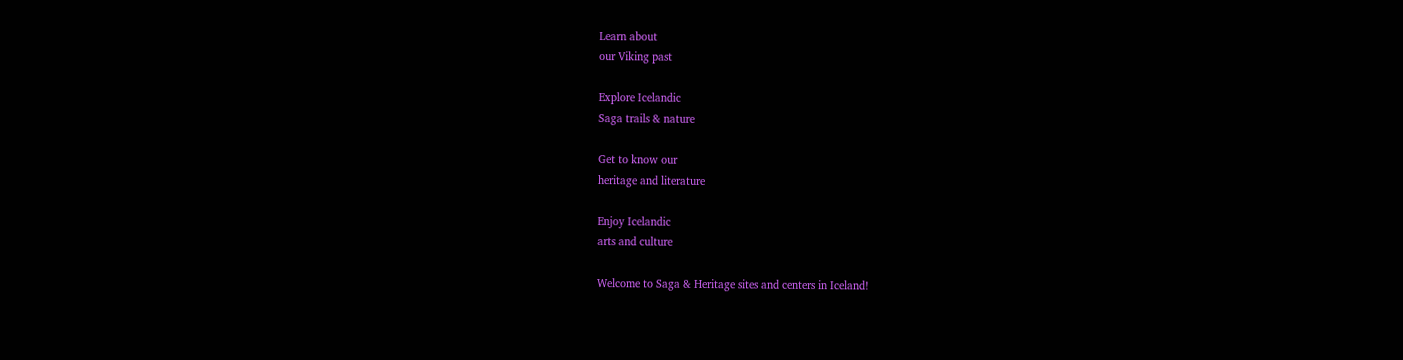Learn about
our Viking past

Explore Icelandic
Saga trails & nature

Get to know our
heritage and literature

Enjoy Icelandic
arts and culture

Welcome to Saga & Heritage sites and centers in Iceland!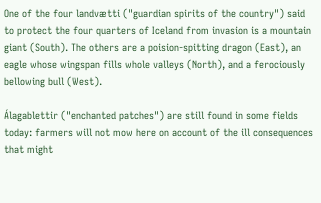One of the four landvætti ("guardian spirits of the country") said to protect the four quarters of Iceland from invasion is a mountain giant (South). The others are a poision-spitting dragon (East), an eagle whose wingspan fills whole valleys (North), and a ferociously bellowing bull (West).

Álagablettir ("enchanted patches") are still found in some fields today: farmers will not mow here on account of the ill consequences that might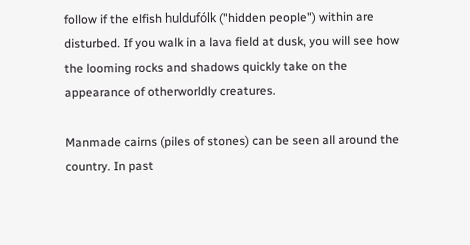follow if the elfish huldufólk ("hidden people") within are disturbed. If you walk in a lava field at dusk, you will see how the looming rocks and shadows quickly take on the appearance of otherworldly creatures.

Manmade cairns (piles of stones) can be seen all around the country. In past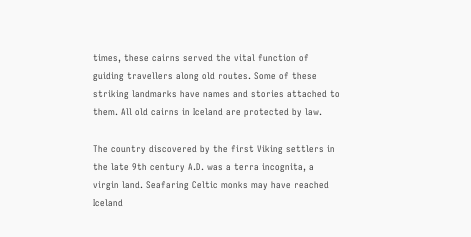times, these cairns served the vital function of guiding travellers along old routes. Some of these striking landmarks have names and stories attached to them. All old cairns in Iceland are protected by law.

The country discovered by the first Viking settlers in the late 9th century A.D. was a terra incognita, a virgin land. Seafaring Celtic monks may have reached Iceland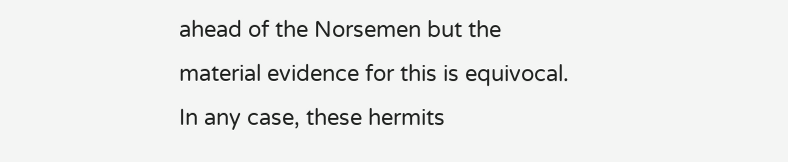ahead of the Norsemen but the material evidence for this is equivocal. In any case, these hermits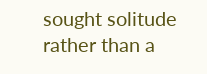sought solitude rather than a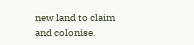new land to claim and colonise.